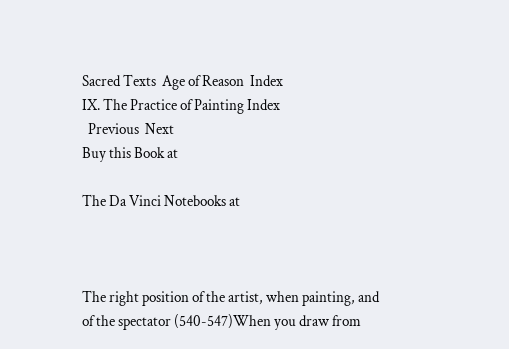Sacred Texts  Age of Reason  Index
IX. The Practice of Painting Index
  Previous  Next
Buy this Book at

The Da Vinci Notebooks at



The right position of the artist, when painting, and of the spectator (540-547)When you draw from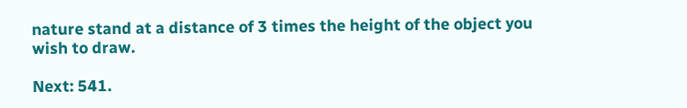nature stand at a distance of 3 times the height of the object you wish to draw.

Next: 541.